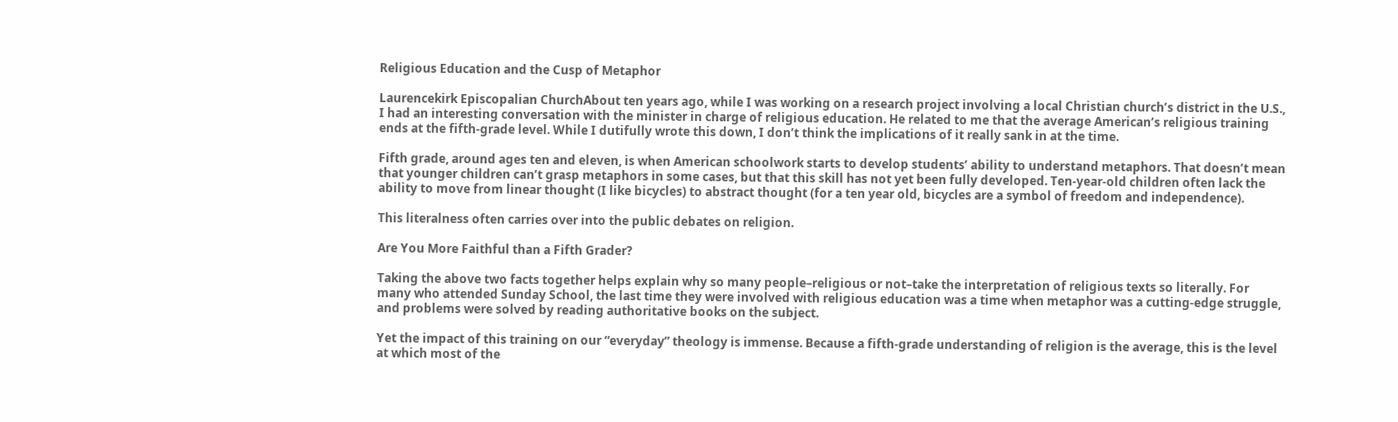Religious Education and the Cusp of Metaphor

Laurencekirk Episcopalian ChurchAbout ten years ago, while I was working on a research project involving a local Christian church’s district in the U.S., I had an interesting conversation with the minister in charge of religious education. He related to me that the average American’s religious training ends at the fifth-grade level. While I dutifully wrote this down, I don’t think the implications of it really sank in at the time.

Fifth grade, around ages ten and eleven, is when American schoolwork starts to develop students’ ability to understand metaphors. That doesn’t mean that younger children can’t grasp metaphors in some cases, but that this skill has not yet been fully developed. Ten-year-old children often lack the ability to move from linear thought (I like bicycles) to abstract thought (for a ten year old, bicycles are a symbol of freedom and independence).

This literalness often carries over into the public debates on religion.

Are You More Faithful than a Fifth Grader?

Taking the above two facts together helps explain why so many people–religious or not–take the interpretation of religious texts so literally. For many who attended Sunday School, the last time they were involved with religious education was a time when metaphor was a cutting-edge struggle, and problems were solved by reading authoritative books on the subject.

Yet the impact of this training on our “everyday” theology is immense. Because a fifth-grade understanding of religion is the average, this is the level at which most of the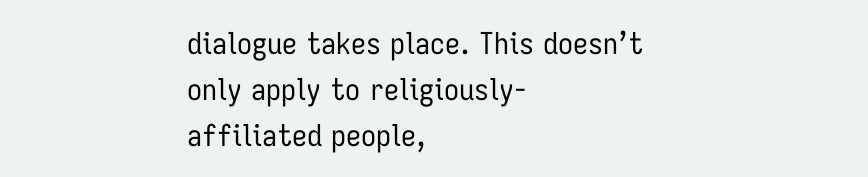dialogue takes place. This doesn’t only apply to religiously-affiliated people,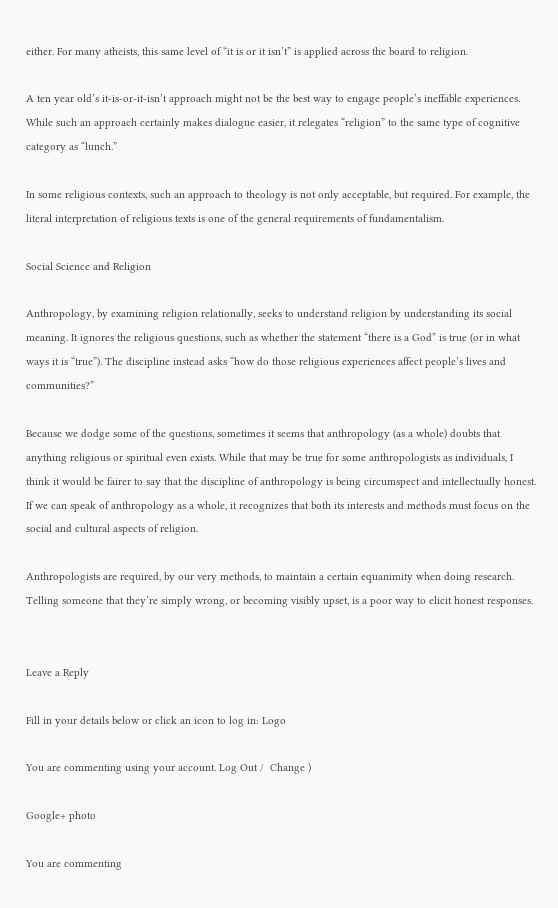either. For many atheists, this same level of “it is or it isn’t” is applied across the board to religion.

A ten year old’s it-is-or-it-isn’t approach might not be the best way to engage people’s ineffable experiences. While such an approach certainly makes dialogue easier, it relegates “religion” to the same type of cognitive category as “lunch.”

In some religious contexts, such an approach to theology is not only acceptable, but required. For example, the literal interpretation of religious texts is one of the general requirements of fundamentalism.

Social Science and Religion

Anthropology, by examining religion relationally, seeks to understand religion by understanding its social meaning. It ignores the religious questions, such as whether the statement “there is a God” is true (or in what ways it is “true”). The discipline instead asks “how do those religious experiences affect people’s lives and communities?”

Because we dodge some of the questions, sometimes it seems that anthropology (as a whole) doubts that anything religious or spiritual even exists. While that may be true for some anthropologists as individuals, I think it would be fairer to say that the discipline of anthropology is being circumspect and intellectually honest. If we can speak of anthropology as a whole, it recognizes that both its interests and methods must focus on the social and cultural aspects of religion.

Anthropologists are required, by our very methods, to maintain a certain equanimity when doing research. Telling someone that they’re simply wrong, or becoming visibly upset, is a poor way to elicit honest responses.


Leave a Reply

Fill in your details below or click an icon to log in: Logo

You are commenting using your account. Log Out /  Change )

Google+ photo

You are commenting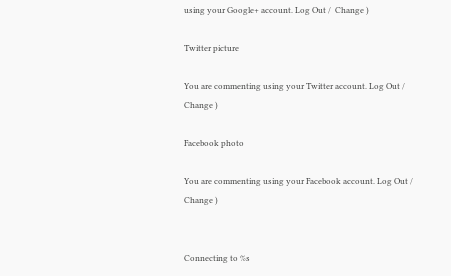using your Google+ account. Log Out /  Change )

Twitter picture

You are commenting using your Twitter account. Log Out /  Change )

Facebook photo

You are commenting using your Facebook account. Log Out /  Change )


Connecting to %s